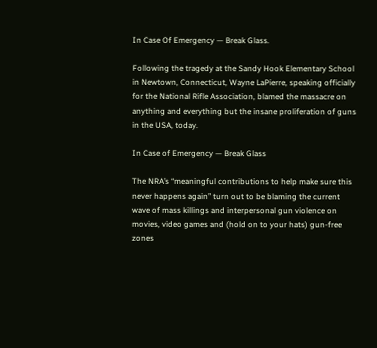In Case Of Emergency — Break Glass.

Following the tragedy at the Sandy Hook Elementary School in Newtown, Connecticut, Wayne LaPierre, speaking officially for the National Rifle Association, blamed the massacre on anything and everything but the insane proliferation of guns in the USA, today.

In Case of Emergency — Break Glass

The NRA’s “meaningful contributions to help make sure this never happens again” turn out to be blaming the current wave of mass killings and interpersonal gun violence on movies, video games and (hold on to your hats) gun-free zones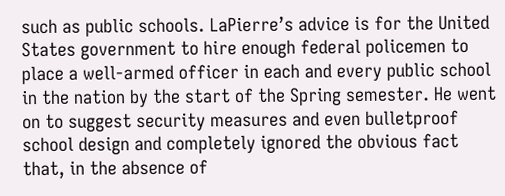such as public schools. LaPierre’s advice is for the United States government to hire enough federal policemen to place a well-armed officer in each and every public school in the nation by the start of the Spring semester. He went on to suggest security measures and even bulletproof school design and completely ignored the obvious fact that, in the absence of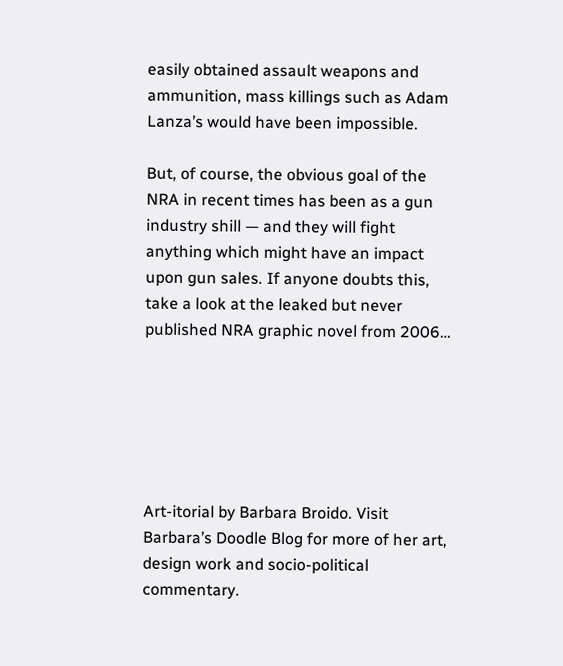easily obtained assault weapons and ammunition, mass killings such as Adam Lanza’s would have been impossible.

But, of course, the obvious goal of the NRA in recent times has been as a gun industry shill — and they will fight anything which might have an impact upon gun sales. If anyone doubts this, take a look at the leaked but never published NRA graphic novel from 2006…






Art-itorial by Barbara Broido. Visit Barbara’s Doodle Blog for more of her art, design work and socio-political commentary.